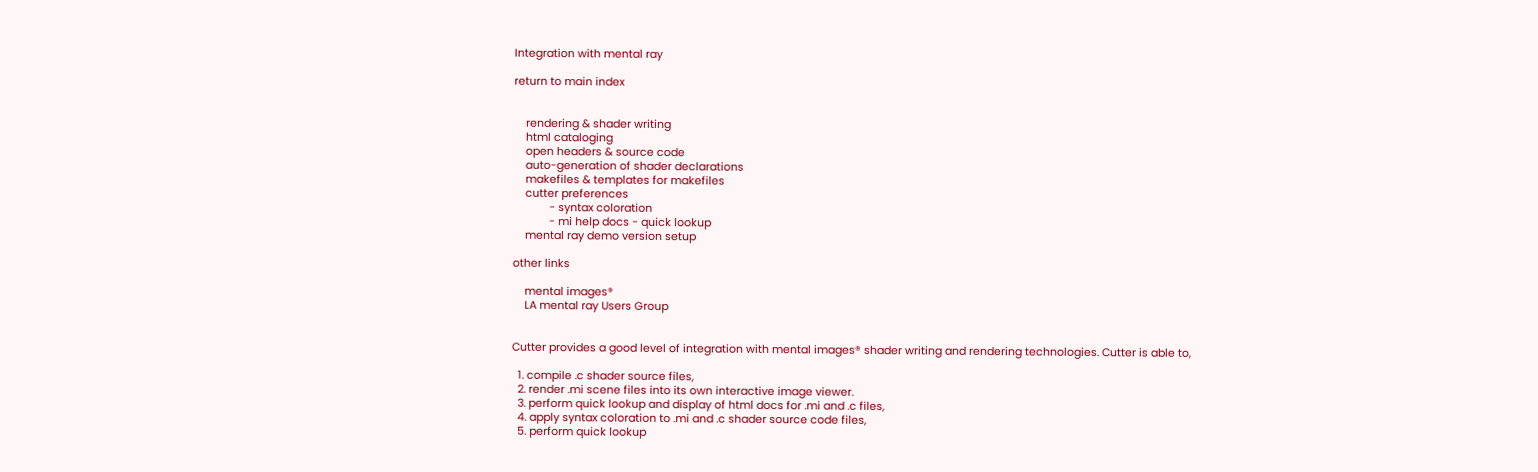Integration with mental ray

return to main index


    rendering & shader writing
    html cataloging
    open headers & source code
    auto-generation of shader declarations
    makefiles & templates for makefiles
    cutter preferences
            - syntax coloration
            - mi help docs - quick lookup
    mental ray demo version setup

other links

    mental images®
    LA mental ray Users Group


Cutter provides a good level of integration with mental images® shader writing and rendering technologies. Cutter is able to,

  1. compile .c shader source files,
  2. render .mi scene files into its own interactive image viewer.
  3. perform quick lookup and display of html docs for .mi and .c files,
  4. apply syntax coloration to .mi and .c shader source code files,
  5. perform quick lookup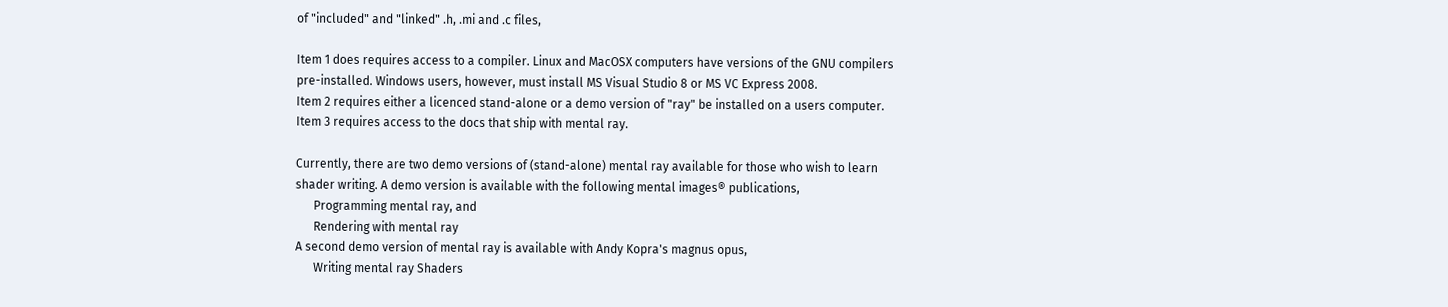of "included" and "linked" .h, .mi and .c files,

Item 1 does requires access to a compiler. Linux and MacOSX computers have versions of the GNU compilers pre-installed. Windows users, however, must install MS Visual Studio 8 or MS VC Express 2008.
Item 2 requires either a licenced stand-alone or a demo version of "ray" be installed on a users computer.
Item 3 requires access to the docs that ship with mental ray.

Currently, there are two demo versions of (stand-alone) mental ray available for those who wish to learn shader writing. A demo version is available with the following mental images® publications,
      Programming mental ray, and
      Rendering with mental ray
A second demo version of mental ray is available with Andy Kopra's magnus opus,
      Writing mental ray Shaders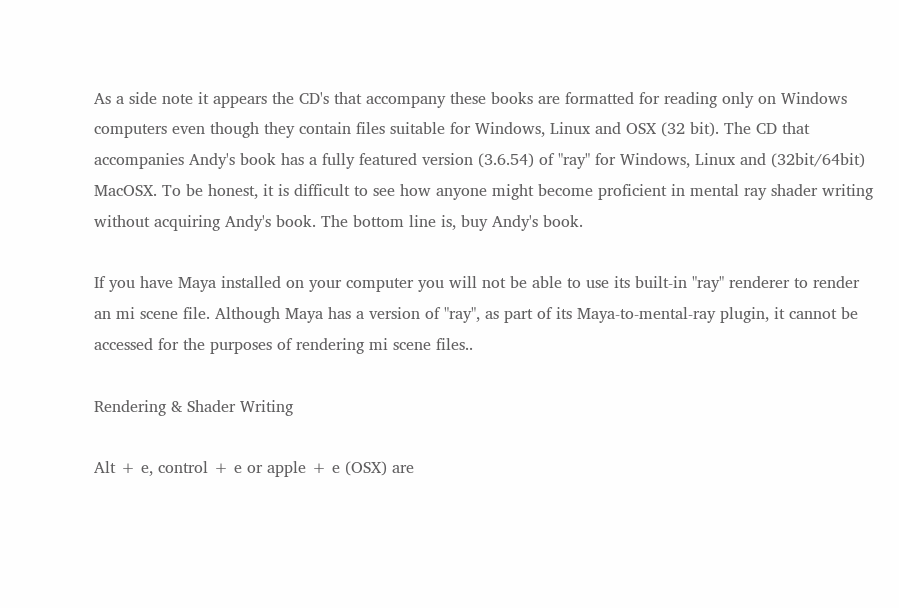As a side note it appears the CD's that accompany these books are formatted for reading only on Windows computers even though they contain files suitable for Windows, Linux and OSX (32 bit). The CD that accompanies Andy's book has a fully featured version (3.6.54) of "ray" for Windows, Linux and (32bit/64bit) MacOSX. To be honest, it is difficult to see how anyone might become proficient in mental ray shader writing without acquiring Andy's book. The bottom line is, buy Andy's book.

If you have Maya installed on your computer you will not be able to use its built-in "ray" renderer to render an mi scene file. Although Maya has a version of "ray", as part of its Maya-to-mental-ray plugin, it cannot be accessed for the purposes of rendering mi scene files..

Rendering & Shader Writing

Alt + e, control + e or apple + e (OSX) are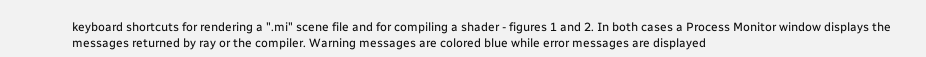keyboard shortcuts for rendering a ".mi" scene file and for compiling a shader - figures 1 and 2. In both cases a Process Monitor window displays the messages returned by ray or the compiler. Warning messages are colored blue while error messages are displayed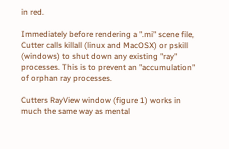in red.

Immediately before rendering a ".mi" scene file, Cutter calls killall (linux and MacOSX) or pskill (windows) to shut down any existing "ray" processes. This is to prevent an "accumulation" of orphan ray processes.

Cutters RayView window (figure 1) works in much the same way as mental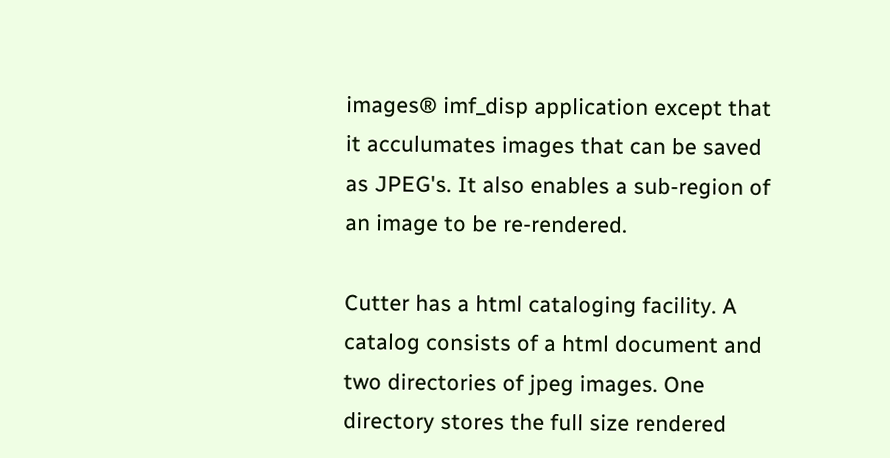images® imf_disp application except that it acculumates images that can be saved as JPEG's. It also enables a sub-region of an image to be re-rendered.

Cutter has a html cataloging facility. A catalog consists of a html document and two directories of jpeg images. One directory stores the full size rendered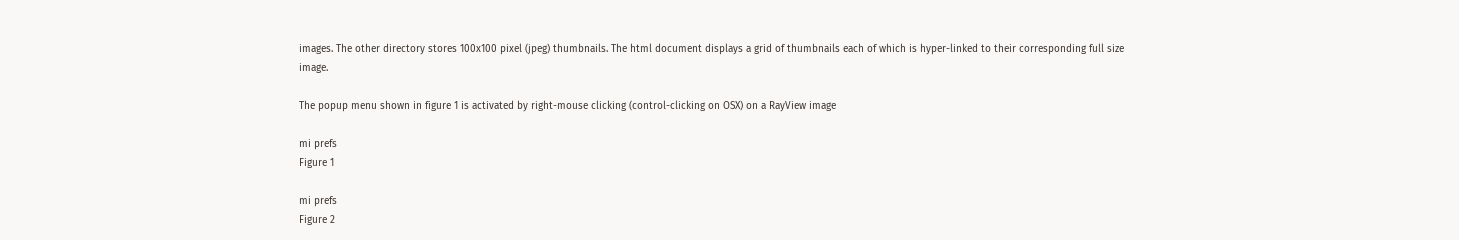images. The other directory stores 100x100 pixel (jpeg) thumbnails. The html document displays a grid of thumbnails each of which is hyper-linked to their corresponding full size image.

The popup menu shown in figure 1 is activated by right-mouse clicking (control-clicking on OSX) on a RayView image

mi prefs
Figure 1

mi prefs
Figure 2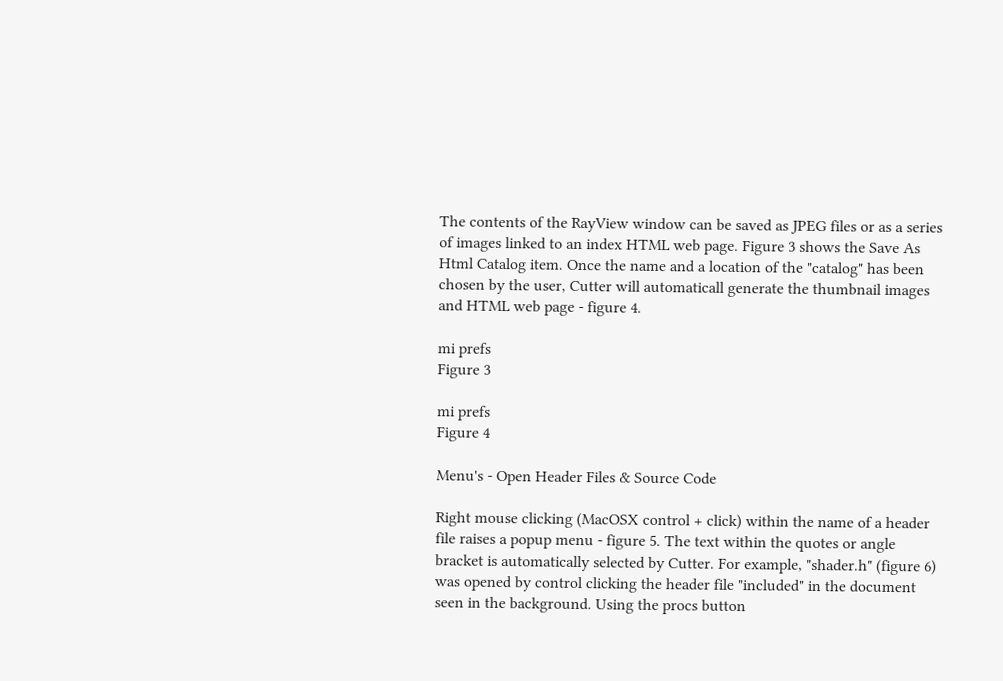The contents of the RayView window can be saved as JPEG files or as a series of images linked to an index HTML web page. Figure 3 shows the Save As Html Catalog item. Once the name and a location of the "catalog" has been chosen by the user, Cutter will automaticall generate the thumbnail images and HTML web page - figure 4.

mi prefs
Figure 3

mi prefs
Figure 4

Menu's - Open Header Files & Source Code

Right mouse clicking (MacOSX control + click) within the name of a header file raises a popup menu - figure 5. The text within the quotes or angle bracket is automatically selected by Cutter. For example, "shader.h" (figure 6) was opened by control clicking the header file "included" in the document seen in the background. Using the procs button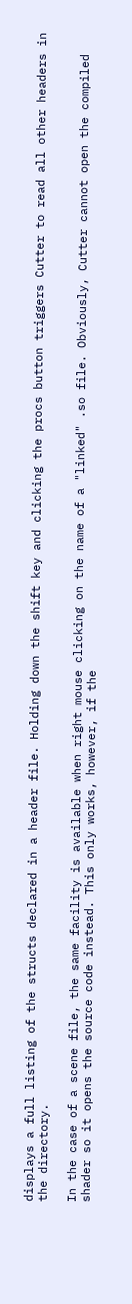displays a full listing of the structs declared in a header file. Holding down the shift key and clicking the procs button triggers Cutter to read all other headers in the directory.

In the case of a scene file, the same facility is available when right mouse clicking on the name of a "linked" .so file. Obviously, Cutter cannot open the compiled shader so it opens the source code instead. This only works, however, if the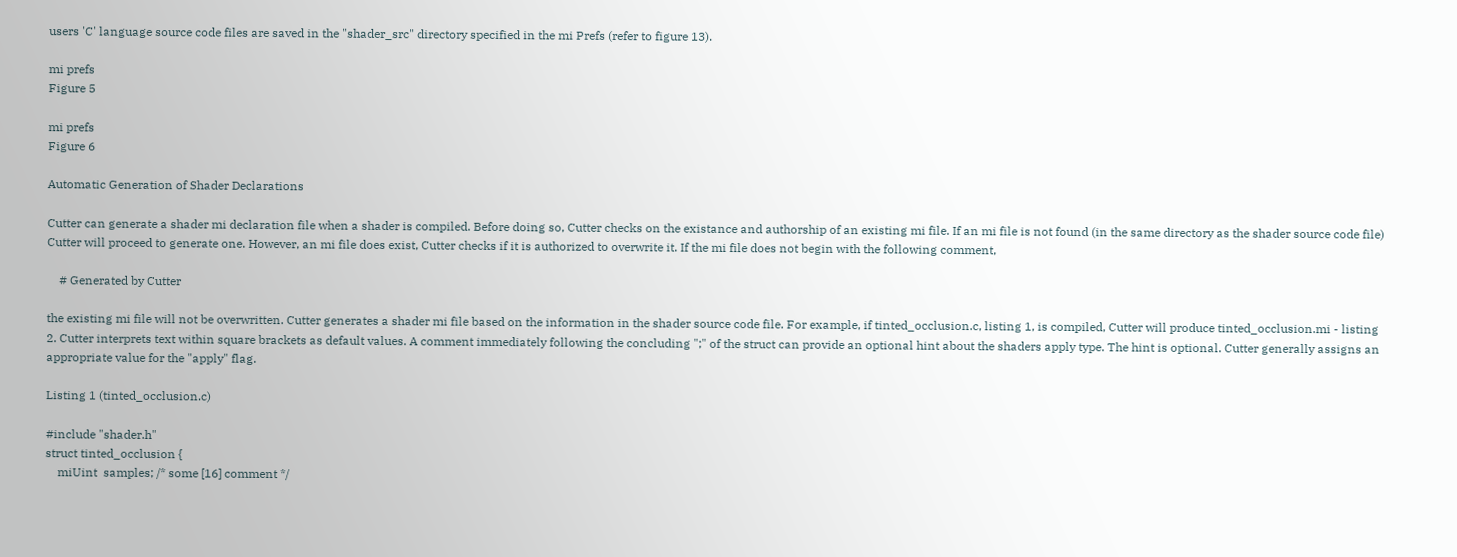users 'C' language source code files are saved in the "shader_src" directory specified in the mi Prefs (refer to figure 13).

mi prefs
Figure 5

mi prefs
Figure 6

Automatic Generation of Shader Declarations

Cutter can generate a shader mi declaration file when a shader is compiled. Before doing so, Cutter checks on the existance and authorship of an existing mi file. If an mi file is not found (in the same directory as the shader source code file) Cutter will proceed to generate one. However, an mi file does exist, Cutter checks if it is authorized to overwrite it. If the mi file does not begin with the following comment,

    # Generated by Cutter

the existing mi file will not be overwritten. Cutter generates a shader mi file based on the information in the shader source code file. For example, if tinted_occlusion.c, listing 1, is compiled, Cutter will produce tinted_occlusion.mi - listing 2. Cutter interprets text within square brackets as default values. A comment immediately following the concluding ";" of the struct can provide an optional hint about the shaders apply type. The hint is optional. Cutter generally assigns an appropriate value for the "apply" flag.

Listing 1 (tinted_occlusion.c)

#include "shader.h"
struct tinted_occlusion {
    miUint  samples; /* some [16] comment */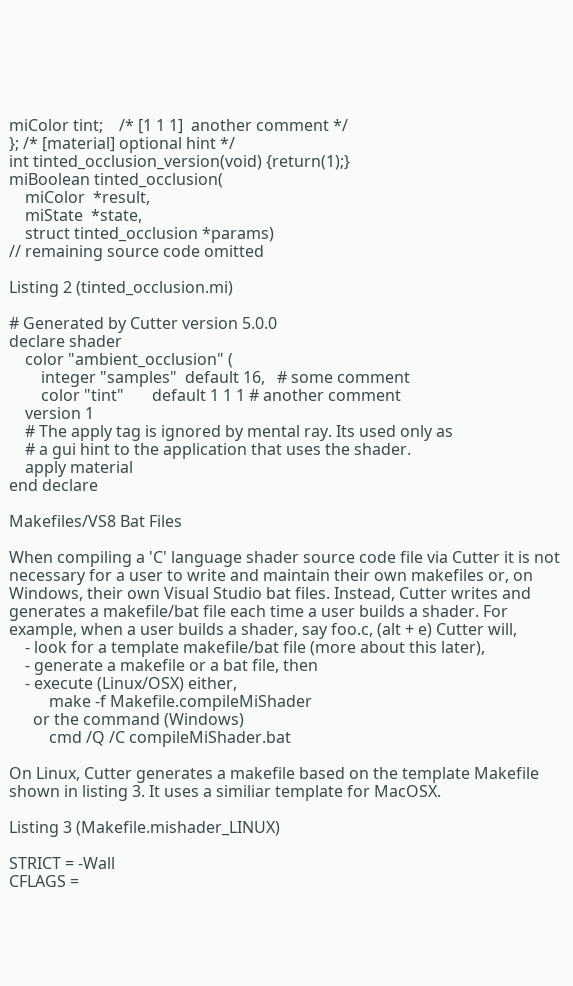miColor tint;    /* [1 1 1]  another comment */
}; /* [material] optional hint */
int tinted_occlusion_version(void) {return(1);}
miBoolean tinted_occlusion(
    miColor  *result,
    miState  *state,
    struct tinted_occlusion *params)
// remaining source code omitted

Listing 2 (tinted_occlusion.mi)

# Generated by Cutter version 5.0.0
declare shader
    color "ambient_occlusion" (
        integer "samples"  default 16,   # some comment
        color "tint"       default 1 1 1 # another comment
    version 1
    # The apply tag is ignored by mental ray. Its used only as
    # a gui hint to the application that uses the shader.
    apply material
end declare

Makefiles/VS8 Bat Files

When compiling a 'C' language shader source code file via Cutter it is not necessary for a user to write and maintain their own makefiles or, on Windows, their own Visual Studio bat files. Instead, Cutter writes and generates a makefile/bat file each time a user builds a shader. For example, when a user builds a shader, say foo.c, (alt + e) Cutter will,
    - look for a template makefile/bat file (more about this later),
    - generate a makefile or a bat file, then
    - execute (Linux/OSX) either,
          make -f Makefile.compileMiShader
      or the command (Windows)
          cmd /Q /C compileMiShader.bat

On Linux, Cutter generates a makefile based on the template Makefile shown in listing 3. It uses a similiar template for MacOSX.

Listing 3 (Makefile.mishader_LINUX)

STRICT = -Wall
CFLAGS =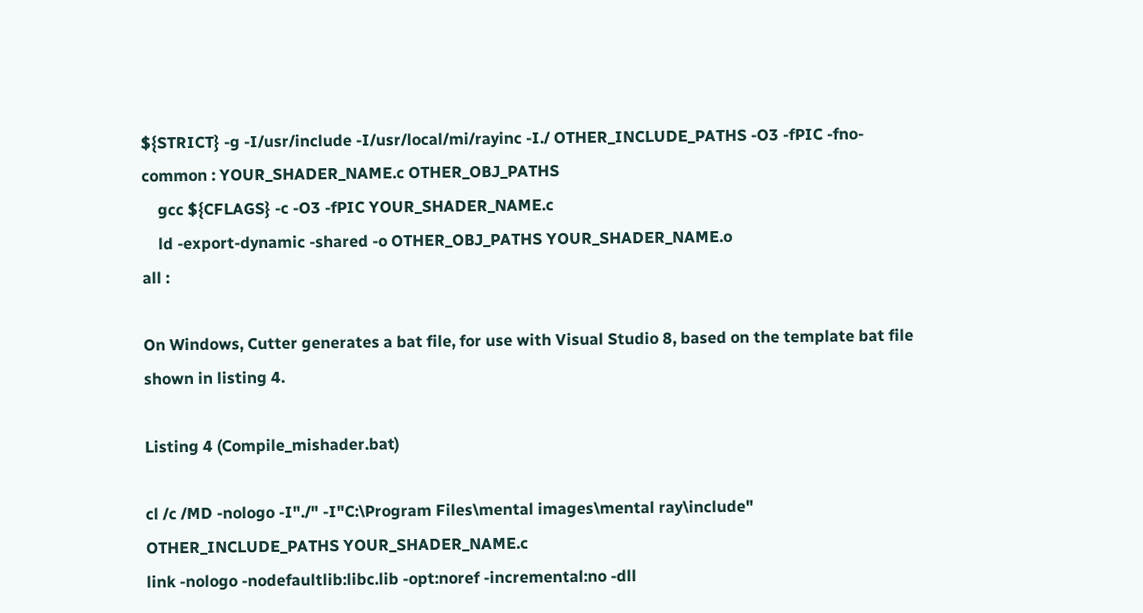${STRICT} -g -I/usr/include -I/usr/local/mi/rayinc -I./ OTHER_INCLUDE_PATHS -O3 -fPIC -fno-common : YOUR_SHADER_NAME.c OTHER_OBJ_PATHS
    gcc ${CFLAGS} -c -O3 -fPIC YOUR_SHADER_NAME.c
    ld -export-dynamic -shared -o OTHER_OBJ_PATHS YOUR_SHADER_NAME.o
all :

On Windows, Cutter generates a bat file, for use with Visual Studio 8, based on the template bat file shown in listing 4.

Listing 4 (Compile_mishader.bat)

cl /c /MD -nologo -I"./" -I"C:\Program Files\mental images\mental ray\include" OTHER_INCLUDE_PATHS YOUR_SHADER_NAME.c
link -nologo -nodefaultlib:libc.lib -opt:noref -incremental:no -dll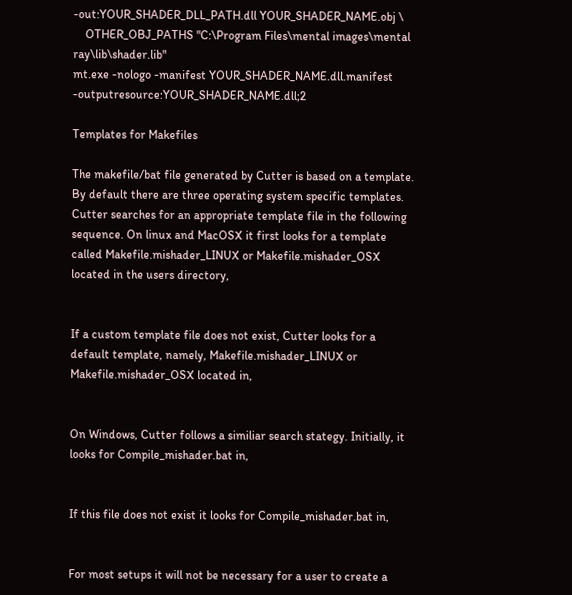-out:YOUR_SHADER_DLL_PATH.dll YOUR_SHADER_NAME.obj \
    OTHER_OBJ_PATHS "C:\Program Files\mental images\mental ray\lib\shader.lib"
mt.exe -nologo -manifest YOUR_SHADER_NAME.dll.manifest -outputresource:YOUR_SHADER_NAME.dll;2

Templates for Makefiles

The makefile/bat file generated by Cutter is based on a template. By default there are three operating system specific templates. Cutter searches for an appropriate template file in the following sequence. On linux and MacOSX it first looks for a template called Makefile.mishader_LINUX or Makefile.mishader_OSX located in the users directory,


If a custom template file does not exist, Cutter looks for a default template, namely, Makefile.mishader_LINUX or Makefile.mishader_OSX located in,


On Windows, Cutter follows a similiar search stategy. Initially, it looks for Compile_mishader.bat in,


If this file does not exist it looks for Compile_mishader.bat in,


For most setups it will not be necessary for a user to create a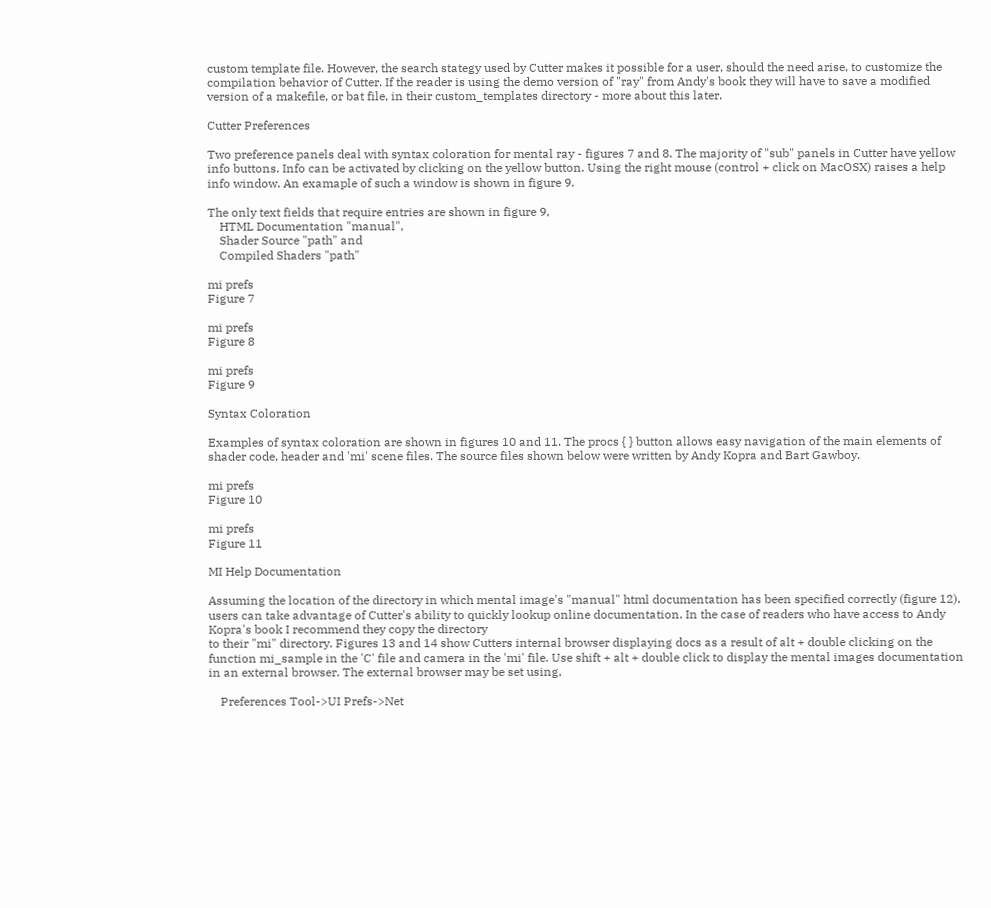custom template file. However, the search stategy used by Cutter makes it possible for a user, should the need arise, to customize the compilation behavior of Cutter. If the reader is using the demo version of "ray" from Andy's book they will have to save a modified version of a makefile, or bat file, in their custom_templates directory - more about this later.

Cutter Preferences

Two preference panels deal with syntax coloration for mental ray - figures 7 and 8. The majority of "sub" panels in Cutter have yellow info buttons. Info can be activated by clicking on the yellow button. Using the right mouse (control + click on MacOSX) raises a help info window. An examaple of such a window is shown in figure 9.

The only text fields that require entries are shown in figure 9,
    HTML Documentation "manual",
    Shader Source "path" and
    Compiled Shaders "path"

mi prefs
Figure 7

mi prefs
Figure 8

mi prefs
Figure 9

Syntax Coloration

Examples of syntax coloration are shown in figures 10 and 11. The procs { } button allows easy navigation of the main elements of shader code, header and 'mi' scene files. The source files shown below were written by Andy Kopra and Bart Gawboy.

mi prefs
Figure 10

mi prefs
Figure 11

MI Help Documentation

Assuming the location of the directory in which mental image's "manual" html documentation has been specified correctly (figure 12), users can take advantage of Cutter's ability to quickly lookup online documentation. In the case of readers who have access to Andy Kopra's book I recommend they copy the directory
to their "mi" directory. Figures 13 and 14 show Cutters internal browser displaying docs as a result of alt + double clicking on the function mi_sample in the 'C' file and camera in the 'mi' file. Use shift + alt + double click to display the mental images documentation in an external browser. The external browser may be set using,

    Preferences Tool->UI Prefs->Net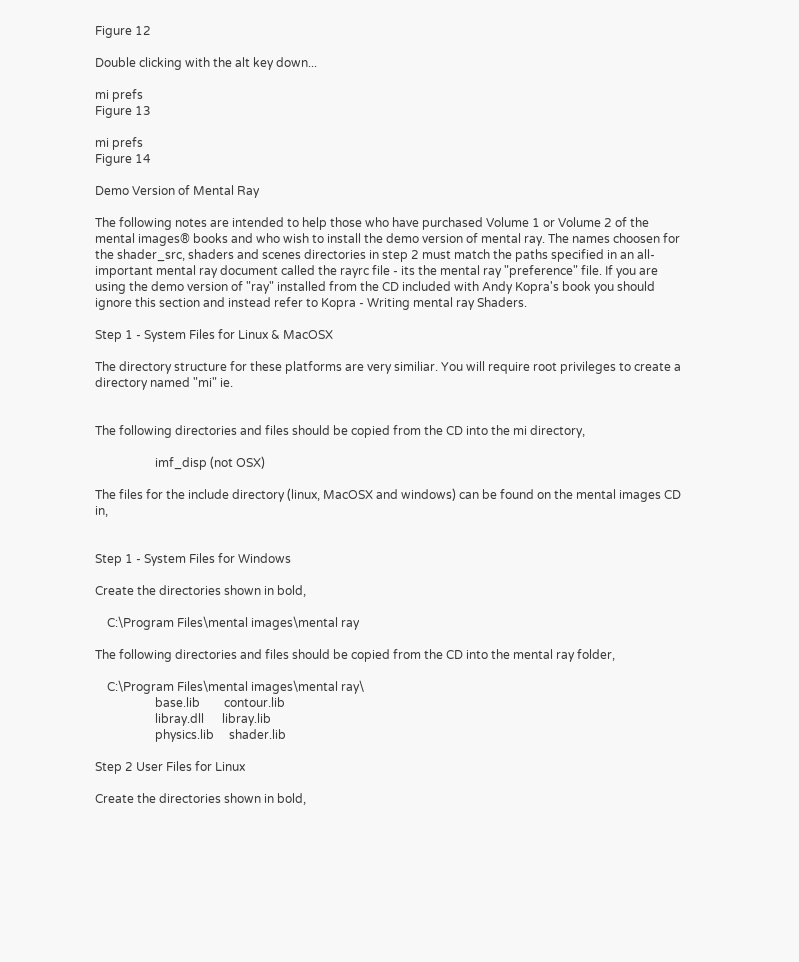Figure 12

Double clicking with the alt key down...

mi prefs
Figure 13

mi prefs
Figure 14

Demo Version of Mental Ray

The following notes are intended to help those who have purchased Volume 1 or Volume 2 of the mental images® books and who wish to install the demo version of mental ray. The names choosen for the shader_src, shaders and scenes directories in step 2 must match the paths specified in an all-important mental ray document called the rayrc file - its the mental ray "preference" file. If you are using the demo version of "ray" installed from the CD included with Andy Kopra's book you should ignore this section and instead refer to Kopra - Writing mental ray Shaders.

Step 1 - System Files for Linux & MacOSX

The directory structure for these platforms are very similiar. You will require root privileges to create a directory named "mi" ie.


The following directories and files should be copied from the CD into the mi directory,

                    imf_disp (not OSX)

The files for the include directory (linux, MacOSX and windows) can be found on the mental images CD in,


Step 1 - System Files for Windows

Create the directories shown in bold,

    C:\Program Files\mental images\mental ray

The following directories and files should be copied from the CD into the mental ray folder,

    C:\Program Files\mental images\mental ray\
                    base.lib        contour.lib
                    libray.dll      libray.lib
                    physics.lib     shader.lib

Step 2 User Files for Linux

Create the directories shown in bold,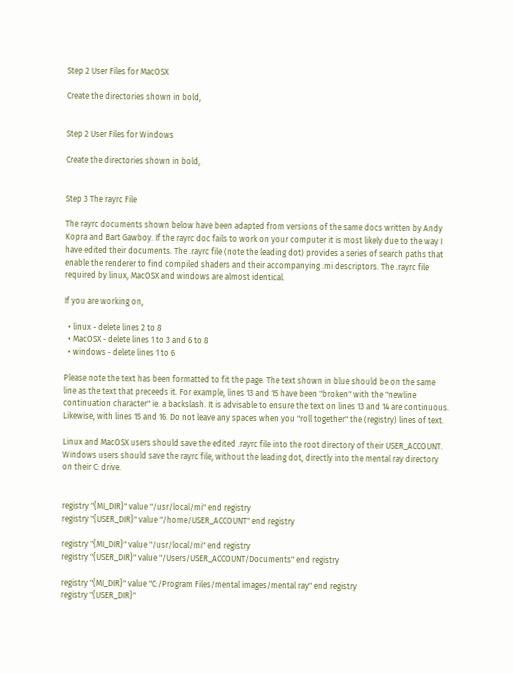Step 2 User Files for MacOSX

Create the directories shown in bold,


Step 2 User Files for Windows

Create the directories shown in bold,


Step 3 The rayrc File

The rayrc documents shown below have been adapted from versions of the same docs written by Andy Kopra and Bart Gawboy. If the rayrc doc fails to work on your computer it is most likely due to the way I have edited their documents. The .rayrc file (note the leading dot) provides a series of search paths that enable the renderer to find compiled shaders and their accompanying .mi descriptors. The .rayrc file required by linux, MacOSX and windows are almost identical.

If you are working on,

  • linux - delete lines 2 to 8
  • MacOSX - delete lines 1 to 3 and 6 to 8
  • windows - delete lines 1 to 6

Please note the text has been formatted to fit the page. The text shown in blue should be on the same line as the text that preceeds it. For example, lines 13 and 15 have been "broken" with the "newline continuation character" ie. a backslash. It is advisable to ensure the text on lines 13 and 14 are continuous. Likewise, with lines 15 and 16. Do not leave any spaces when you "roll together" the (registry) lines of text.

Linux and MacOSX users should save the edited .rayrc file into the root directory of their USER_ACCOUNT. Windows users should save the rayrc file, without the leading dot, directly into the mental ray directory on their C: drive.


registry "{MI_DIR}" value "/usr/local/mi" end registry
registry "{USER_DIR}" value "/home/USER_ACCOUNT" end registry

registry "{MI_DIR}" value "/usr/local/mi" end registry
registry "{USER_DIR}" value "/Users/USER_ACCOUNT/Documents" end registry

registry "{MI_DIR}" value "C:/Program Files/mental images/mental ray" end registry
registry "{USER_DIR}"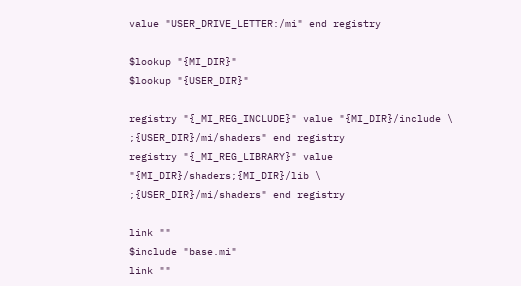value "USER_DRIVE_LETTER:/mi" end registry

$lookup "{MI_DIR}"
$lookup "{USER_DIR}"

registry "{_MI_REG_INCLUDE}" value "{MI_DIR}/include \
;{USER_DIR}/mi/shaders" end registry
registry "{_MI_REG_LIBRARY}" value "{MI_DIR}/shaders;{MI_DIR}/lib \
;{USER_DIR}/mi/shaders" end registry

link ""
$include "base.mi"
link ""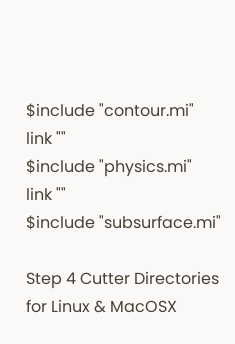$include "contour.mi"
link ""
$include "physics.mi"
link ""
$include "subsurface.mi"

Step 4 Cutter Directories for Linux & MacOSX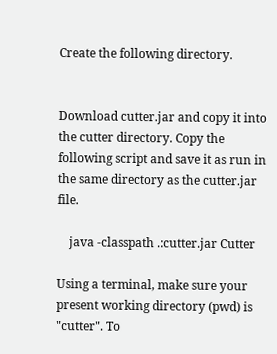Create the following directory.


Download cutter.jar and copy it into the cutter directory. Copy the following script and save it as run in the same directory as the cutter.jar file.

    java -classpath .:cutter.jar Cutter

Using a terminal, make sure your present working directory (pwd) is "cutter". To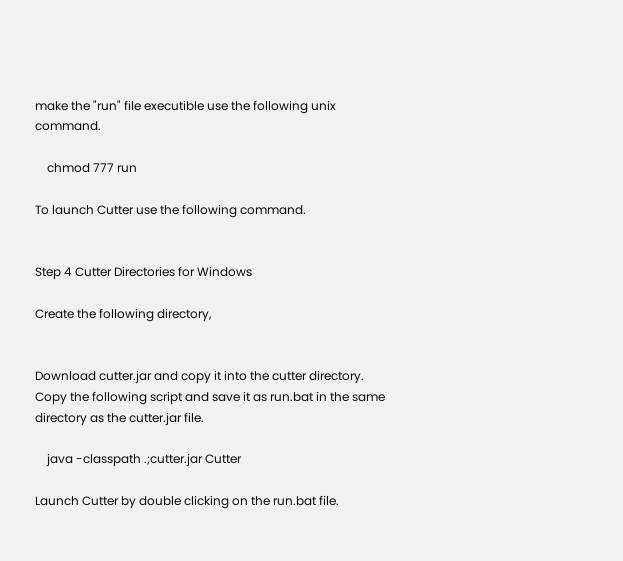make the "run" file executible use the following unix command.

    chmod 777 run

To launch Cutter use the following command.


Step 4 Cutter Directories for Windows

Create the following directory,


Download cutter.jar and copy it into the cutter directory. Copy the following script and save it as run.bat in the same directory as the cutter.jar file.

    java -classpath .;cutter.jar Cutter

Launch Cutter by double clicking on the run.bat file.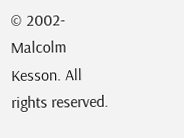© 2002- Malcolm Kesson. All rights reserved.